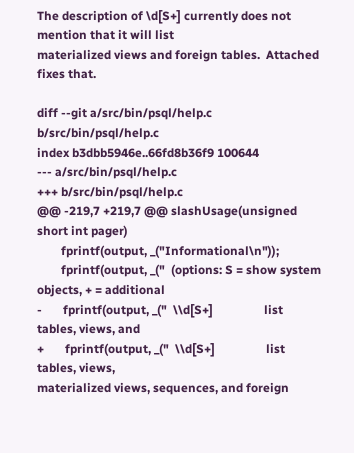The description of \d[S+] currently does not mention that it will list
materialized views and foreign tables.  Attached fixes that.

diff --git a/src/bin/psql/help.c b/src/bin/psql/help.c
index b3dbb5946e..66fd8b36f9 100644
--- a/src/bin/psql/help.c
+++ b/src/bin/psql/help.c
@@ -219,7 +219,7 @@ slashUsage(unsigned short int pager)
        fprintf(output, _("Informational\n"));
        fprintf(output, _("  (options: S = show system objects, + = additional
-       fprintf(output, _("  \\d[S+]                 list tables, views, and
+       fprintf(output, _("  \\d[S+]                 list tables, views,
materialized views, sequences, and foreign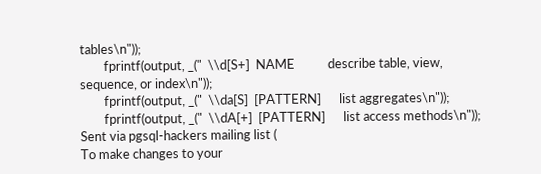tables\n"));
        fprintf(output, _("  \\d[S+]  NAME           describe table, view,
sequence, or index\n"));
        fprintf(output, _("  \\da[S]  [PATTERN]      list aggregates\n"));
        fprintf(output, _("  \\dA[+]  [PATTERN]      list access methods\n"));
Sent via pgsql-hackers mailing list (
To make changes to your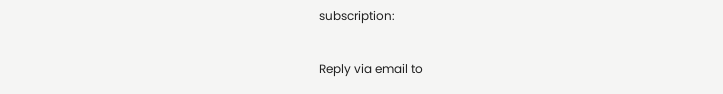subscription:

Reply via email to